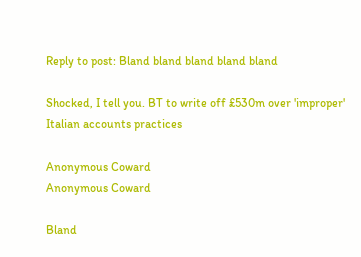Reply to post: Bland bland bland bland bland

Shocked, I tell you. BT to write off £530m over 'improper' Italian accounts practices

Anonymous Coward
Anonymous Coward

Bland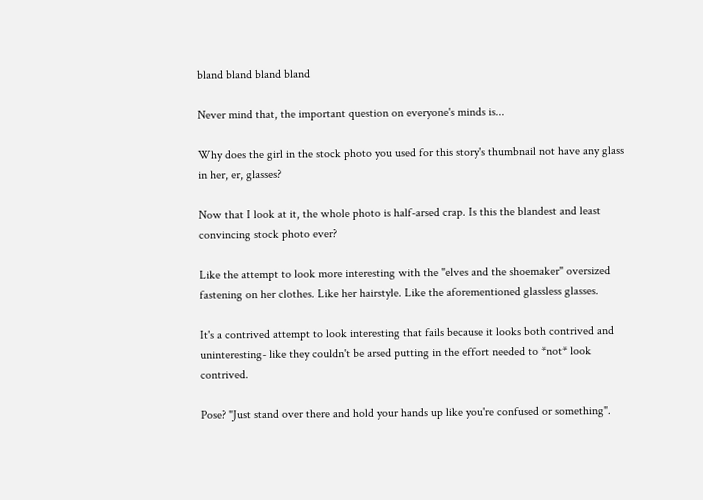bland bland bland bland

Never mind that, the important question on everyone's minds is...

Why does the girl in the stock photo you used for this story's thumbnail not have any glass in her, er, glasses?

Now that I look at it, the whole photo is half-arsed crap. Is this the blandest and least convincing stock photo ever?

Like the attempt to look more interesting with the "elves and the shoemaker" oversized fastening on her clothes. Like her hairstyle. Like the aforementioned glassless glasses.

It's a contrived attempt to look interesting that fails because it looks both contrived and uninteresting- like they couldn't be arsed putting in the effort needed to *not* look contrived.

Pose? "Just stand over there and hold your hands up like you're confused or something".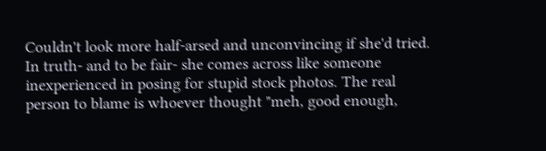Couldn't look more half-arsed and unconvincing if she'd tried. In truth- and to be fair- she comes across like someone inexperienced in posing for stupid stock photos. The real person to blame is whoever thought "meh, good enough,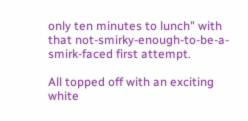only ten minutes to lunch" with that not-smirky-enough-to-be-a-smirk-faced first attempt.

All topped off with an exciting white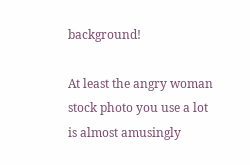background!

At least the angry woman stock photo you use a lot is almost amusingly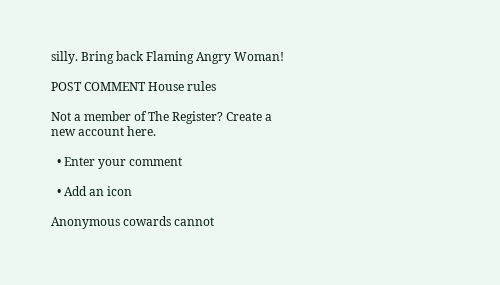silly. Bring back Flaming Angry Woman!

POST COMMENT House rules

Not a member of The Register? Create a new account here.

  • Enter your comment

  • Add an icon

Anonymous cowards cannot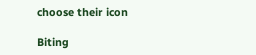choose their icon

Biting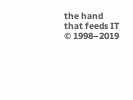the hand that feeds IT © 1998–2019